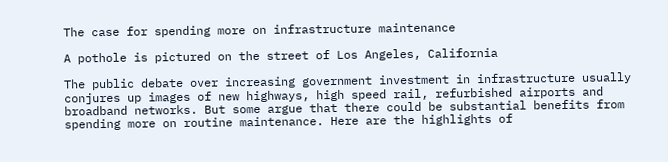The case for spending more on infrastructure maintenance

A pothole is pictured on the street of Los Angeles, California

The public debate over increasing government investment in infrastructure usually conjures up images of new highways, high speed rail, refurbished airports and broadband networks. But some argue that there could be substantial benefits from spending more on routine maintenance. Here are the highlights of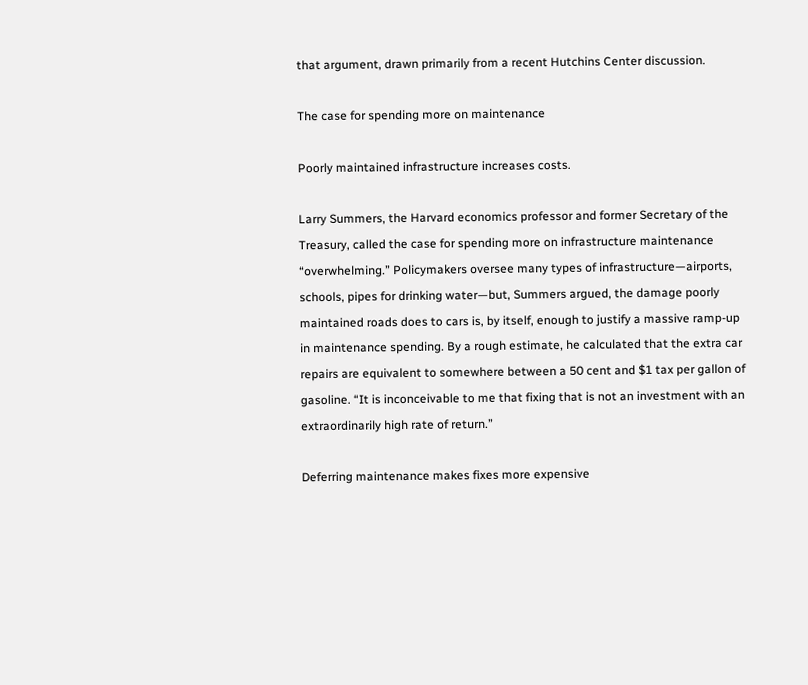that argument, drawn primarily from a recent Hutchins Center discussion.

The case for spending more on maintenance

Poorly maintained infrastructure increases costs.

Larry Summers, the Harvard economics professor and former Secretary of the Treasury, called the case for spending more on infrastructure maintenance “overwhelming.” Policymakers oversee many types of infrastructure—airports, schools, pipes for drinking water—but, Summers argued, the damage poorly maintained roads does to cars is, by itself, enough to justify a massive ramp-up in maintenance spending. By a rough estimate, he calculated that the extra car repairs are equivalent to somewhere between a 50 cent and $1 tax per gallon of gasoline. “It is inconceivable to me that fixing that is not an investment with an extraordinarily high rate of return.”

Deferring maintenance makes fixes more expensive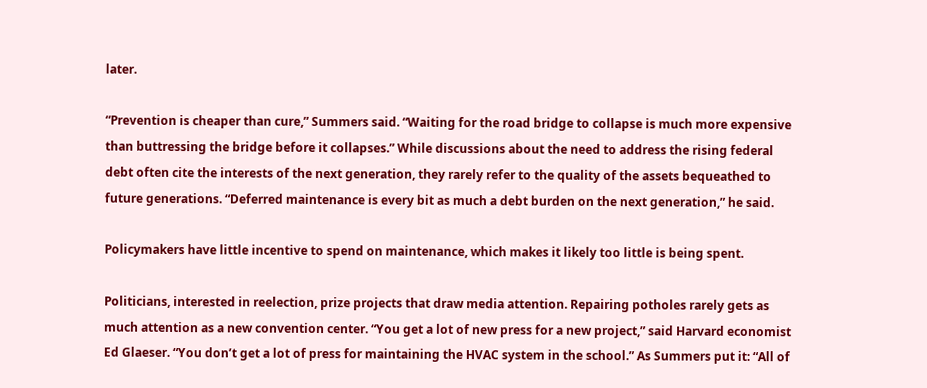later.

“Prevention is cheaper than cure,” Summers said. “Waiting for the road bridge to collapse is much more expensive than buttressing the bridge before it collapses.” While discussions about the need to address the rising federal debt often cite the interests of the next generation, they rarely refer to the quality of the assets bequeathed to future generations. “Deferred maintenance is every bit as much a debt burden on the next generation,” he said.

Policymakers have little incentive to spend on maintenance, which makes it likely too little is being spent.

Politicians, interested in reelection, prize projects that draw media attention. Repairing potholes rarely gets as much attention as a new convention center. “You get a lot of new press for a new project,” said Harvard economist Ed Glaeser. “You don’t get a lot of press for maintaining the HVAC system in the school.” As Summers put it: “All of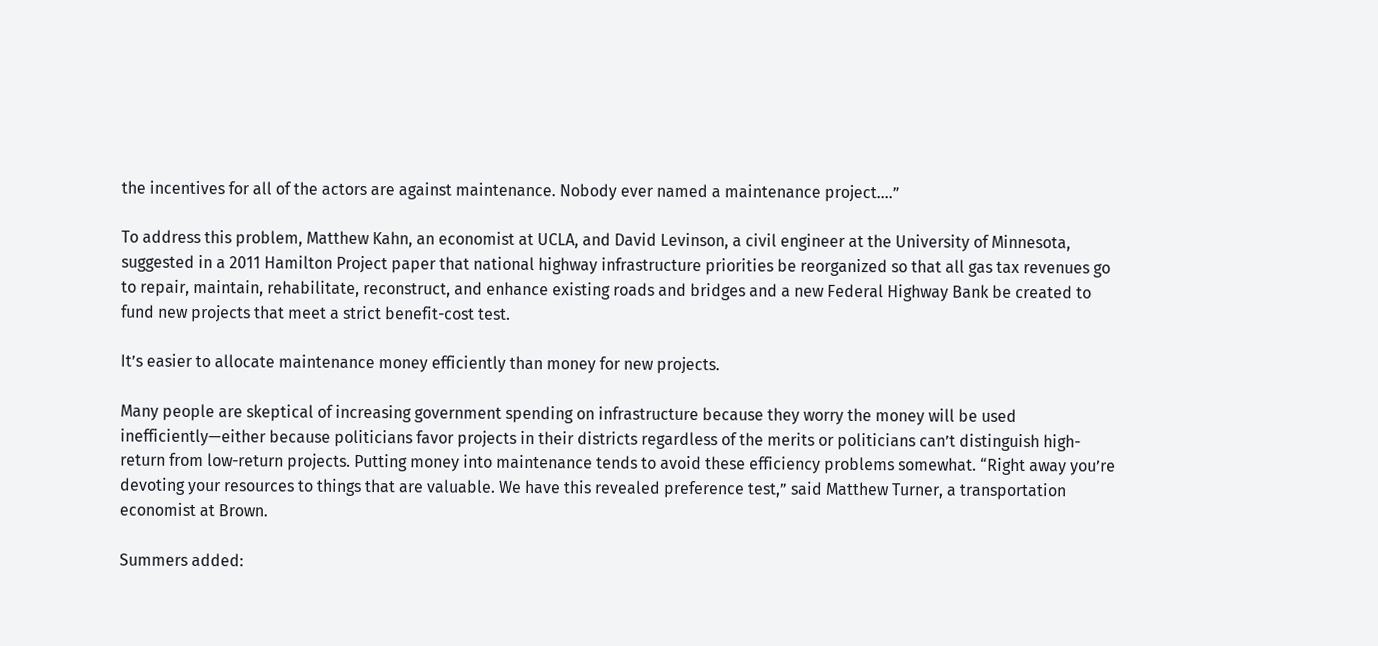the incentives for all of the actors are against maintenance. Nobody ever named a maintenance project….”

To address this problem, Matthew Kahn, an economist at UCLA, and David Levinson, a civil engineer at the University of Minnesota, suggested in a 2011 Hamilton Project paper that national highway infrastructure priorities be reorganized so that all gas tax revenues go to repair, maintain, rehabilitate, reconstruct, and enhance existing roads and bridges and a new Federal Highway Bank be created to fund new projects that meet a strict benefit-cost test.

It’s easier to allocate maintenance money efficiently than money for new projects.

Many people are skeptical of increasing government spending on infrastructure because they worry the money will be used inefficiently—either because politicians favor projects in their districts regardless of the merits or politicians can’t distinguish high-return from low-return projects. Putting money into maintenance tends to avoid these efficiency problems somewhat. “Right away you’re devoting your resources to things that are valuable. We have this revealed preference test,” said Matthew Turner, a transportation economist at Brown.

Summers added: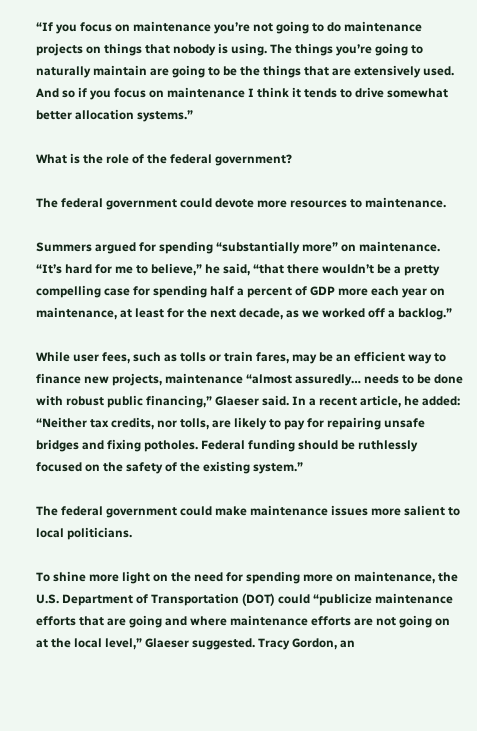“If you focus on maintenance you’re not going to do maintenance projects on things that nobody is using. The things you’re going to naturally maintain are going to be the things that are extensively used. And so if you focus on maintenance I think it tends to drive somewhat better allocation systems.”

What is the role of the federal government?

The federal government could devote more resources to maintenance.

Summers argued for spending “substantially more” on maintenance. “It’s hard for me to believe,” he said, “that there wouldn’t be a pretty compelling case for spending half a percent of GDP more each year on maintenance, at least for the next decade, as we worked off a backlog.”

While user fees, such as tolls or train fares, may be an efficient way to finance new projects, maintenance “almost assuredly… needs to be done with robust public financing,” Glaeser said. In a recent article, he added: “Neither tax credits, nor tolls, are likely to pay for repairing unsafe bridges and fixing potholes. Federal funding should be ruthlessly focused on the safety of the existing system.”

The federal government could make maintenance issues more salient to local politicians.

To shine more light on the need for spending more on maintenance, the U.S. Department of Transportation (DOT) could “publicize maintenance efforts that are going and where maintenance efforts are not going on at the local level,” Glaeser suggested. Tracy Gordon, an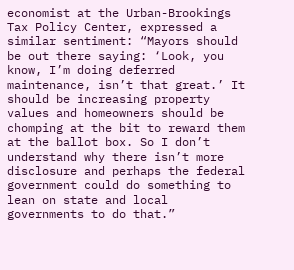economist at the Urban-Brookings Tax Policy Center, expressed a similar sentiment: “Mayors should be out there saying: ‘Look, you know, I’m doing deferred maintenance, isn’t that great.’ It should be increasing property values and homeowners should be chomping at the bit to reward them at the ballot box. So I don’t understand why there isn’t more disclosure and perhaps the federal government could do something to lean on state and local governments to do that.”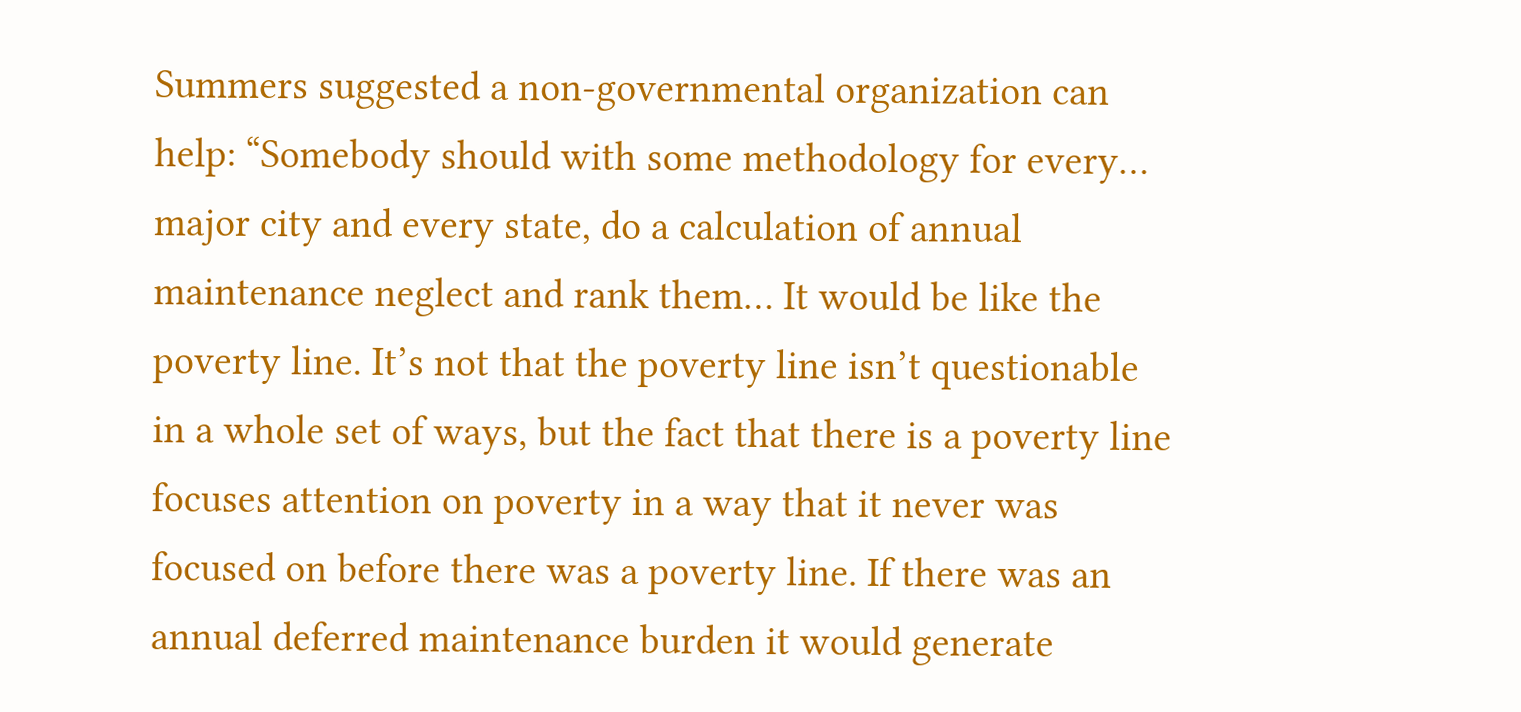Summers suggested a non-governmental organization can help: “Somebody should with some methodology for every… major city and every state, do a calculation of annual maintenance neglect and rank them… It would be like the poverty line. It’s not that the poverty line isn’t questionable in a whole set of ways, but the fact that there is a poverty line focuses attention on poverty in a way that it never was focused on before there was a poverty line. If there was an annual deferred maintenance burden it would generate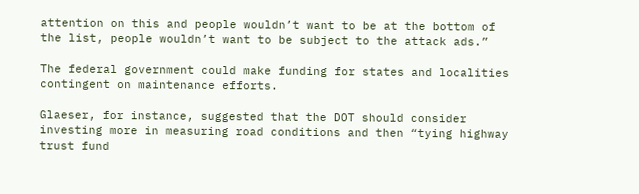attention on this and people wouldn’t want to be at the bottom of the list, people wouldn’t want to be subject to the attack ads.”

The federal government could make funding for states and localities contingent on maintenance efforts.

Glaeser, for instance, suggested that the DOT should consider investing more in measuring road conditions and then “tying highway trust fund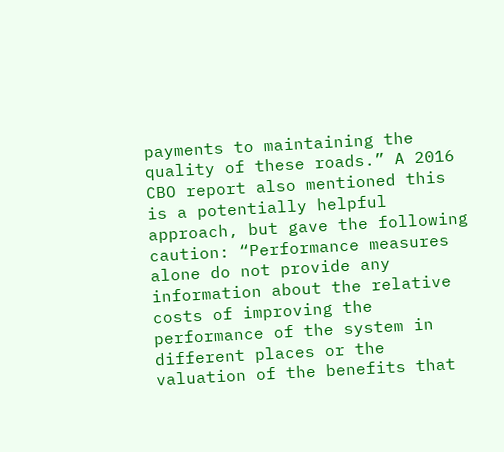payments to maintaining the quality of these roads.” A 2016 CBO report also mentioned this is a potentially helpful approach, but gave the following caution: “Performance measures alone do not provide any information about the relative costs of improving the performance of the system in different places or the valuation of the benefits that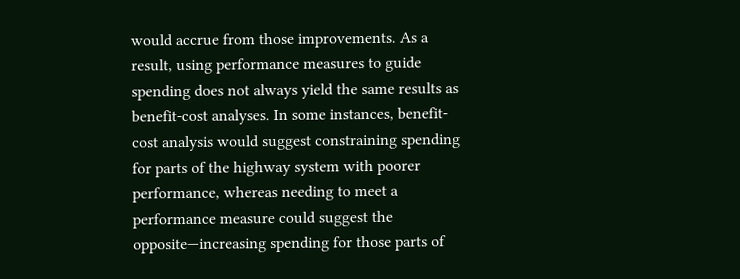would accrue from those improvements. As a result, using performance measures to guide spending does not always yield the same results as benefit-cost analyses. In some instances, benefit-cost analysis would suggest constraining spending for parts of the highway system with poorer performance, whereas needing to meet a performance measure could suggest the opposite—increasing spending for those parts of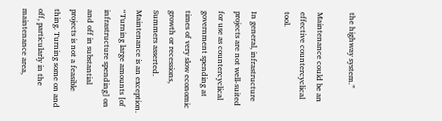the highway system.”

Maintenance could be an effective countercyclical tool.

In general, infrastructure projects are not well-suited for use as countercyclical government spending at times of very slow economic growth or recessions, Summers asserted. Maintenance is an exception. “Turning large amounts [of infrastructure spending] on and off in substantial projects is not a feasible thing. Turning some on and off, particularly in the maintenance area,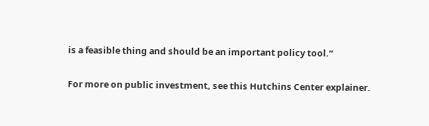is a feasible thing and should be an important policy tool.”

For more on public investment, see this Hutchins Center explainer.